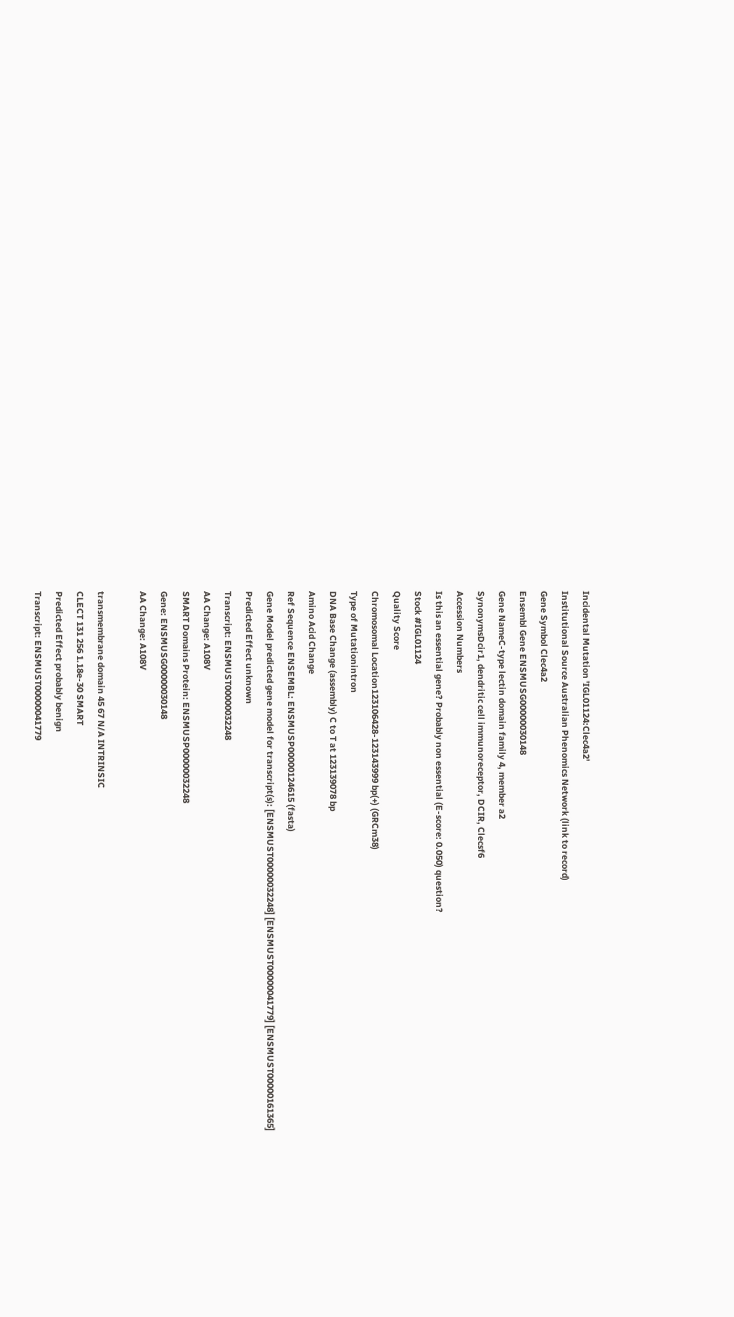Incidental Mutation 'IGL01124:Clec4a2'
Institutional Source Australian Phenomics Network (link to record)
Gene Symbol Clec4a2
Ensembl Gene ENSMUSG00000030148
Gene NameC-type lectin domain family 4, member a2
SynonymsDcir1, dendritic cell immunoreceptor, DCIR, Clecsf6
Accession Numbers
Is this an essential gene? Probably non essential (E-score: 0.050) question?
Stock #IGL01124
Quality Score
Chromosomal Location123106428-123143999 bp(+) (GRCm38)
Type of Mutationintron
DNA Base Change (assembly) C to T at 123139078 bp
Amino Acid Change
Ref Sequence ENSEMBL: ENSMUSP00000124615 (fasta)
Gene Model predicted gene model for transcript(s): [ENSMUST00000032248] [ENSMUST00000041779] [ENSMUST00000161365]
Predicted Effect unknown
Transcript: ENSMUST00000032248
AA Change: A108V
SMART Domains Protein: ENSMUSP00000032248
Gene: ENSMUSG00000030148
AA Change: A108V

transmembrane domain 45 67 N/A INTRINSIC
CLECT 131 256 1.18e-30 SMART
Predicted Effect probably benign
Transcript: ENSMUST00000041779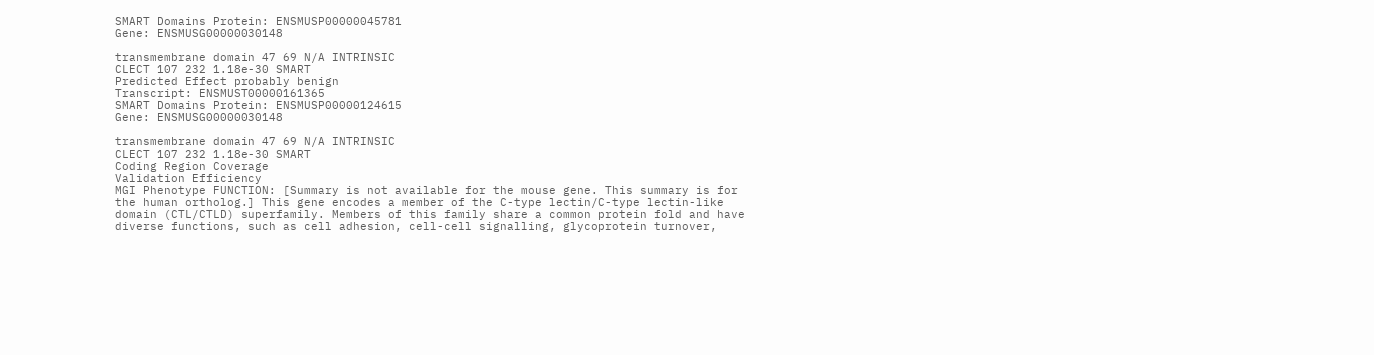SMART Domains Protein: ENSMUSP00000045781
Gene: ENSMUSG00000030148

transmembrane domain 47 69 N/A INTRINSIC
CLECT 107 232 1.18e-30 SMART
Predicted Effect probably benign
Transcript: ENSMUST00000161365
SMART Domains Protein: ENSMUSP00000124615
Gene: ENSMUSG00000030148

transmembrane domain 47 69 N/A INTRINSIC
CLECT 107 232 1.18e-30 SMART
Coding Region Coverage
Validation Efficiency
MGI Phenotype FUNCTION: [Summary is not available for the mouse gene. This summary is for the human ortholog.] This gene encodes a member of the C-type lectin/C-type lectin-like domain (CTL/CTLD) superfamily. Members of this family share a common protein fold and have diverse functions, such as cell adhesion, cell-cell signalling, glycoprotein turnover,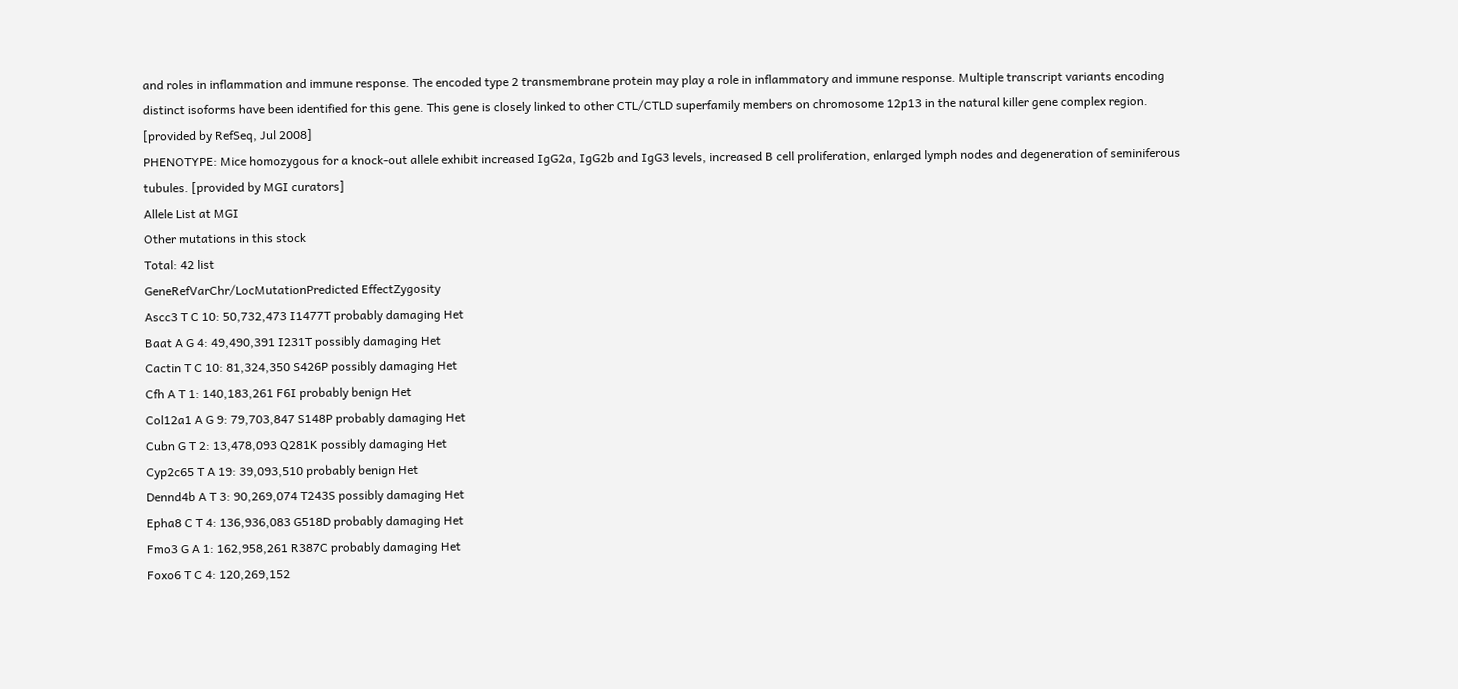and roles in inflammation and immune response. The encoded type 2 transmembrane protein may play a role in inflammatory and immune response. Multiple transcript variants encoding distinct isoforms have been identified for this gene. This gene is closely linked to other CTL/CTLD superfamily members on chromosome 12p13 in the natural killer gene complex region. [provided by RefSeq, Jul 2008]
PHENOTYPE: Mice homozygous for a knock-out allele exhibit increased IgG2a, IgG2b and IgG3 levels, increased B cell proliferation, enlarged lymph nodes and degeneration of seminiferous tubules. [provided by MGI curators]
Allele List at MGI
Other mutations in this stock
Total: 42 list
GeneRefVarChr/LocMutationPredicted EffectZygosity
Ascc3 T C 10: 50,732,473 I1477T probably damaging Het
Baat A G 4: 49,490,391 I231T possibly damaging Het
Cactin T C 10: 81,324,350 S426P possibly damaging Het
Cfh A T 1: 140,183,261 F6I probably benign Het
Col12a1 A G 9: 79,703,847 S148P probably damaging Het
Cubn G T 2: 13,478,093 Q281K possibly damaging Het
Cyp2c65 T A 19: 39,093,510 probably benign Het
Dennd4b A T 3: 90,269,074 T243S possibly damaging Het
Epha8 C T 4: 136,936,083 G518D probably damaging Het
Fmo3 G A 1: 162,958,261 R387C probably damaging Het
Foxo6 T C 4: 120,269,152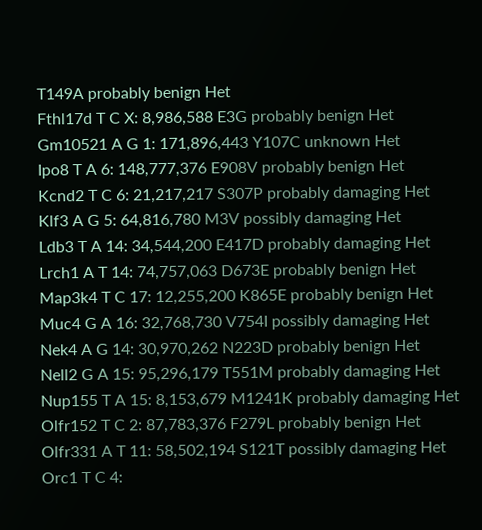T149A probably benign Het
Fthl17d T C X: 8,986,588 E3G probably benign Het
Gm10521 A G 1: 171,896,443 Y107C unknown Het
Ipo8 T A 6: 148,777,376 E908V probably benign Het
Kcnd2 T C 6: 21,217,217 S307P probably damaging Het
Klf3 A G 5: 64,816,780 M3V possibly damaging Het
Ldb3 T A 14: 34,544,200 E417D probably damaging Het
Lrch1 A T 14: 74,757,063 D673E probably benign Het
Map3k4 T C 17: 12,255,200 K865E probably benign Het
Muc4 G A 16: 32,768,730 V754I possibly damaging Het
Nek4 A G 14: 30,970,262 N223D probably benign Het
Nell2 G A 15: 95,296,179 T551M probably damaging Het
Nup155 T A 15: 8,153,679 M1241K probably damaging Het
Olfr152 T C 2: 87,783,376 F279L probably benign Het
Olfr331 A T 11: 58,502,194 S121T possibly damaging Het
Orc1 T C 4: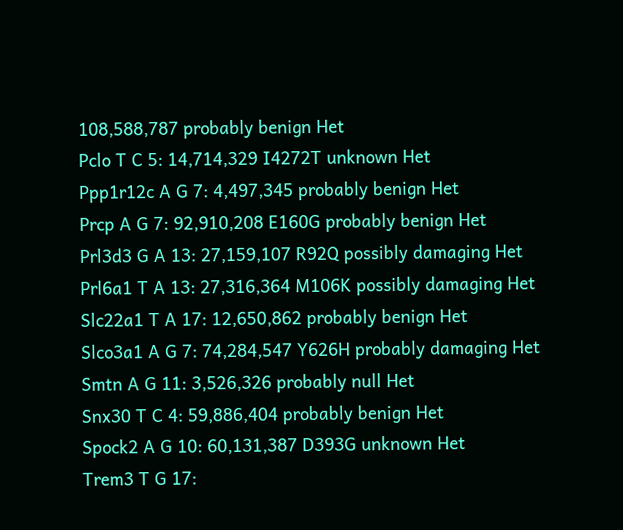108,588,787 probably benign Het
Pclo T C 5: 14,714,329 I4272T unknown Het
Ppp1r12c A G 7: 4,497,345 probably benign Het
Prcp A G 7: 92,910,208 E160G probably benign Het
Prl3d3 G A 13: 27,159,107 R92Q possibly damaging Het
Prl6a1 T A 13: 27,316,364 M106K possibly damaging Het
Slc22a1 T A 17: 12,650,862 probably benign Het
Slco3a1 A G 7: 74,284,547 Y626H probably damaging Het
Smtn A G 11: 3,526,326 probably null Het
Snx30 T C 4: 59,886,404 probably benign Het
Spock2 A G 10: 60,131,387 D393G unknown Het
Trem3 T G 17: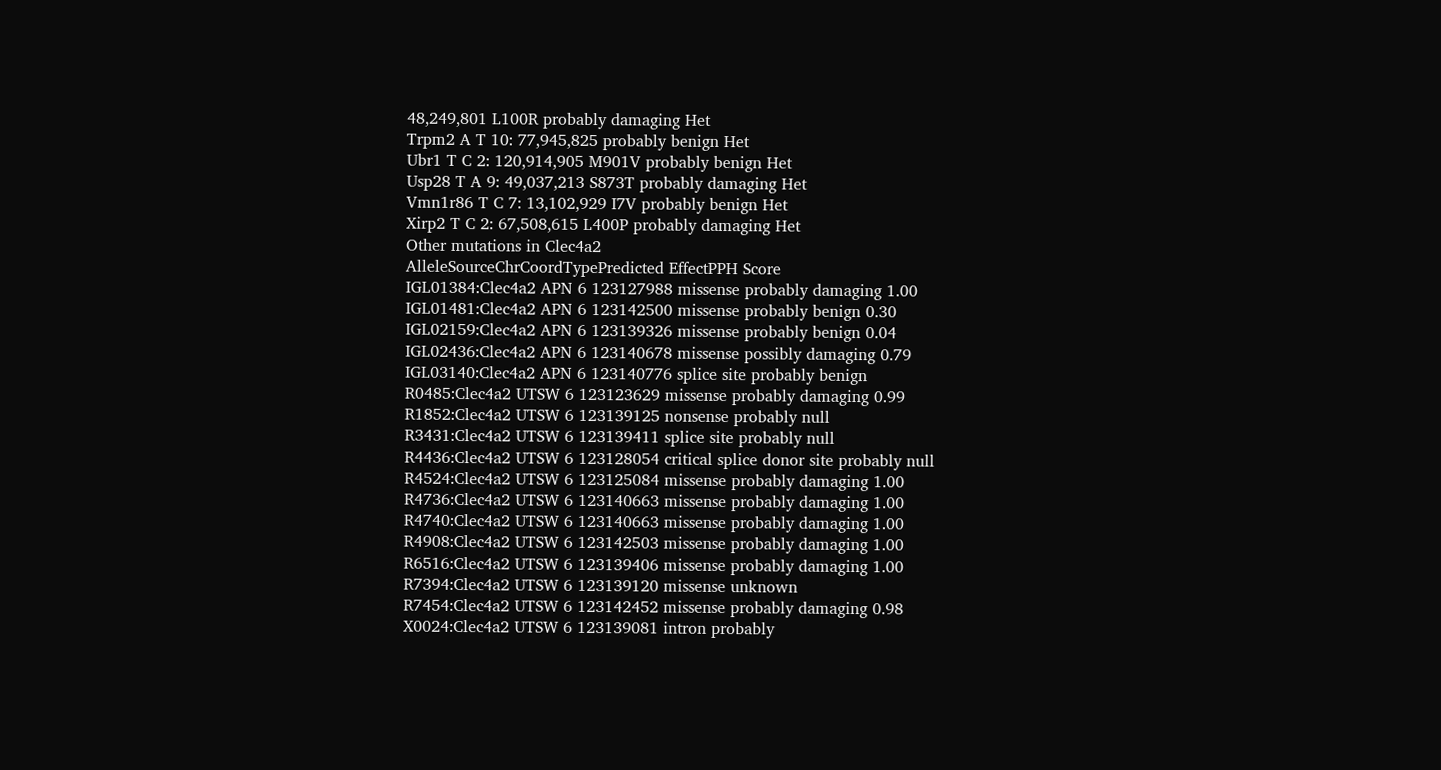48,249,801 L100R probably damaging Het
Trpm2 A T 10: 77,945,825 probably benign Het
Ubr1 T C 2: 120,914,905 M901V probably benign Het
Usp28 T A 9: 49,037,213 S873T probably damaging Het
Vmn1r86 T C 7: 13,102,929 I7V probably benign Het
Xirp2 T C 2: 67,508,615 L400P probably damaging Het
Other mutations in Clec4a2
AlleleSourceChrCoordTypePredicted EffectPPH Score
IGL01384:Clec4a2 APN 6 123127988 missense probably damaging 1.00
IGL01481:Clec4a2 APN 6 123142500 missense probably benign 0.30
IGL02159:Clec4a2 APN 6 123139326 missense probably benign 0.04
IGL02436:Clec4a2 APN 6 123140678 missense possibly damaging 0.79
IGL03140:Clec4a2 APN 6 123140776 splice site probably benign
R0485:Clec4a2 UTSW 6 123123629 missense probably damaging 0.99
R1852:Clec4a2 UTSW 6 123139125 nonsense probably null
R3431:Clec4a2 UTSW 6 123139411 splice site probably null
R4436:Clec4a2 UTSW 6 123128054 critical splice donor site probably null
R4524:Clec4a2 UTSW 6 123125084 missense probably damaging 1.00
R4736:Clec4a2 UTSW 6 123140663 missense probably damaging 1.00
R4740:Clec4a2 UTSW 6 123140663 missense probably damaging 1.00
R4908:Clec4a2 UTSW 6 123142503 missense probably damaging 1.00
R6516:Clec4a2 UTSW 6 123139406 missense probably damaging 1.00
R7394:Clec4a2 UTSW 6 123139120 missense unknown
R7454:Clec4a2 UTSW 6 123142452 missense probably damaging 0.98
X0024:Clec4a2 UTSW 6 123139081 intron probably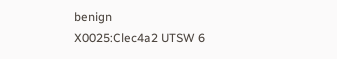benign
X0025:Clec4a2 UTSW 6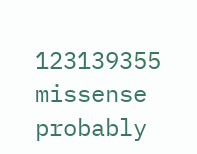123139355 missense probably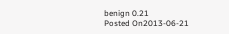benign 0.21
Posted On2013-06-21